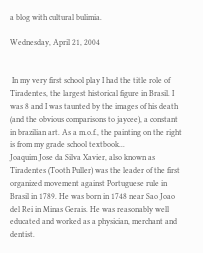a blog with cultural bulimia.

Wednesday, April 21, 2004


 In my very first school play I had the title role of Tiradentes, the largest historical figure in Brasil. I was 8 and I was taunted by the images of his death (and the obvious comparisons to jaycee), a constant in brazilian art. As a m.o.f., the painting on the right is from my grade school textbook...
Joaquim Jose da Silva Xavier, also known as Tiradentes (Tooth Puller) was the leader of the first organized movement against Portuguese rule in Brasil in 1789. He was born in 1748 near Sao Joao del Rei in Minas Gerais. He was reasonably well educated and worked as a physician, merchant and dentist.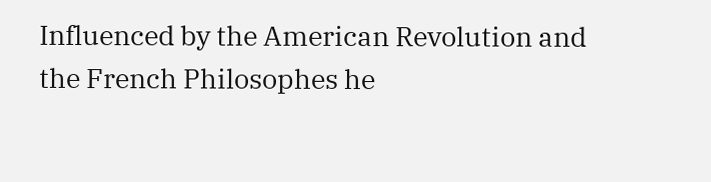Influenced by the American Revolution and the French Philosophes he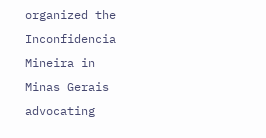organized the Inconfidencia Mineira in Minas Gerais advocating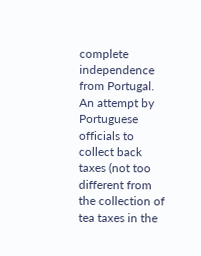complete independence from Portugal. An attempt by Portuguese officials to collect back taxes (not too different from the collection of tea taxes in the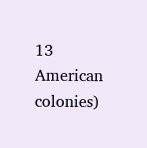13 American colonies)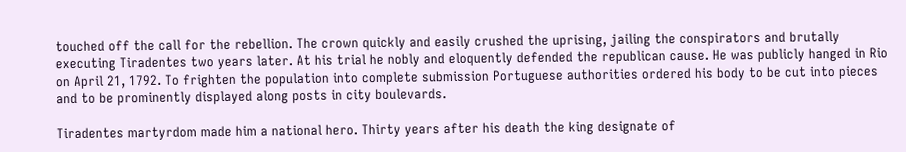touched off the call for the rebellion. The crown quickly and easily crushed the uprising, jailing the conspirators and brutally executing Tiradentes two years later. At his trial he nobly and eloquently defended the republican cause. He was publicly hanged in Rio on April 21, 1792. To frighten the population into complete submission Portuguese authorities ordered his body to be cut into pieces and to be prominently displayed along posts in city boulevards.

Tiradentes martyrdom made him a national hero. Thirty years after his death the king designate of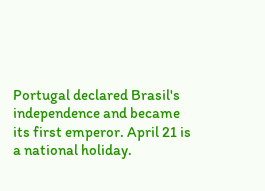Portugal declared Brasil's independence and became its first emperor. April 21 is a national holiday.